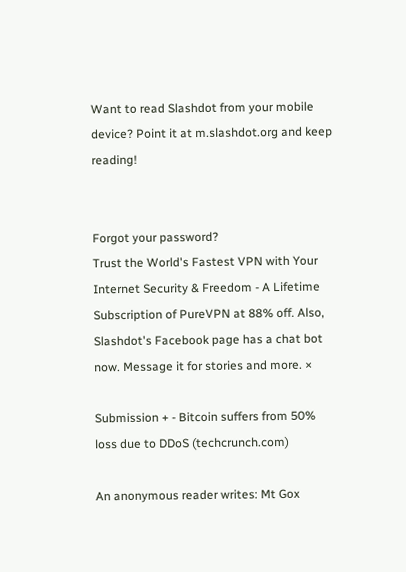Want to read Slashdot from your mobile device? Point it at m.slashdot.org and keep reading!


Forgot your password?
Trust the World's Fastest VPN with Your Internet Security & Freedom - A Lifetime Subscription of PureVPN at 88% off. Also, Slashdot's Facebook page has a chat bot now. Message it for stories and more. ×

Submission + - Bitcoin suffers from 50% loss due to DDoS (techcrunch.com)

An anonymous reader writes: Mt Gox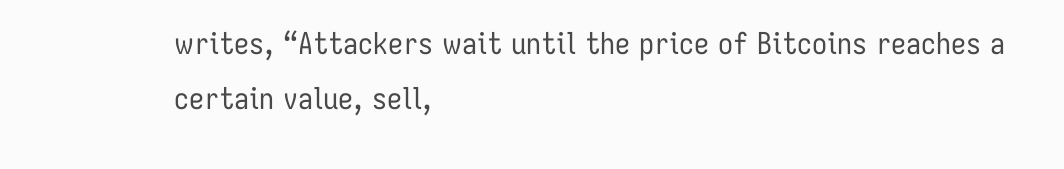writes, “Attackers wait until the price of Bitcoins reaches a certain value, sell,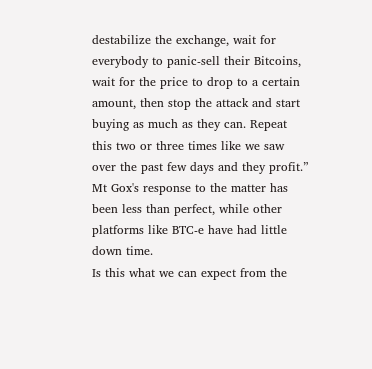destabilize the exchange, wait for everybody to panic-sell their Bitcoins, wait for the price to drop to a certain amount, then stop the attack and start buying as much as they can. Repeat this two or three times like we saw over the past few days and they profit.”
Mt Gox's response to the matter has been less than perfect, while other platforms like BTC-e have had little down time.
Is this what we can expect from the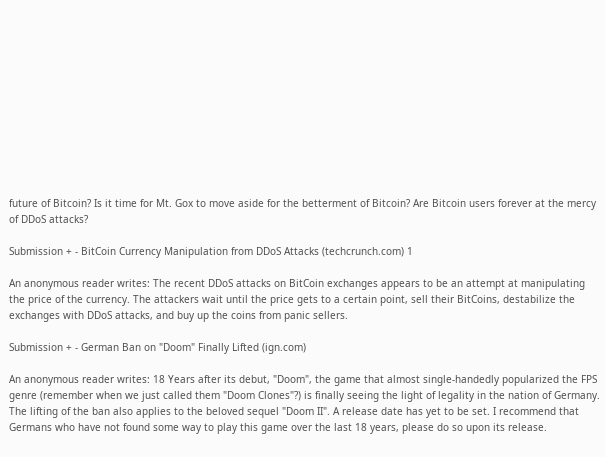future of Bitcoin? Is it time for Mt. Gox to move aside for the betterment of Bitcoin? Are Bitcoin users forever at the mercy of DDoS attacks?

Submission + - BitCoin Currency Manipulation from DDoS Attacks (techcrunch.com) 1

An anonymous reader writes: The recent DDoS attacks on BitCoin exchanges appears to be an attempt at manipulating the price of the currency. The attackers wait until the price gets to a certain point, sell their BitCoins, destabilize the exchanges with DDoS attacks, and buy up the coins from panic sellers.

Submission + - German Ban on "Doom" Finally Lifted (ign.com)

An anonymous reader writes: 18 Years after its debut, "Doom", the game that almost single-handedly popularized the FPS genre (remember when we just called them "Doom Clones"?) is finally seeing the light of legality in the nation of Germany. The lifting of the ban also applies to the beloved sequel "Doom II". A release date has yet to be set. I recommend that Germans who have not found some way to play this game over the last 18 years, please do so upon its release.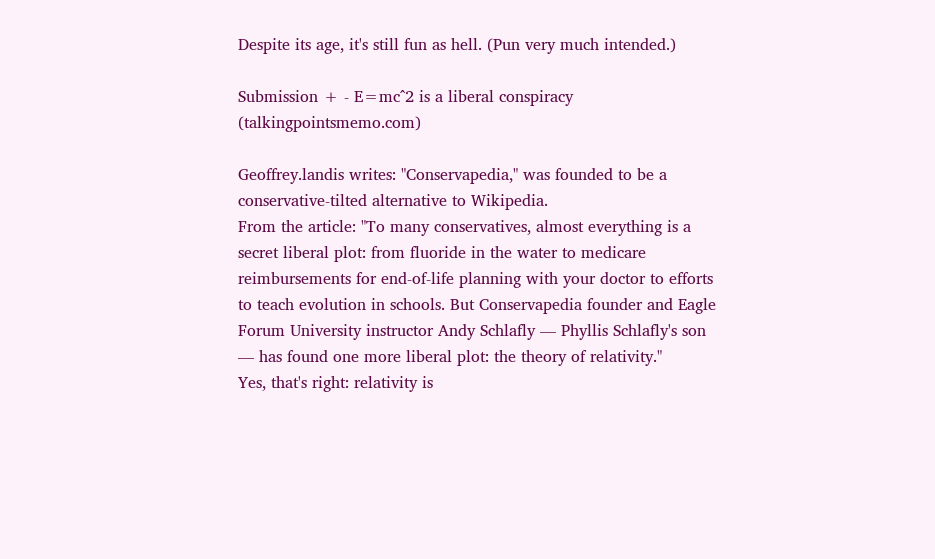Despite its age, it's still fun as hell. (Pun very much intended.)

Submission + - E=mc^2 is a liberal conspiracy (talkingpointsmemo.com)

Geoffrey.landis writes: "Conservapedia," was founded to be a conservative-tilted alternative to Wikipedia.
From the article: "To many conservatives, almost everything is a secret liberal plot: from fluoride in the water to medicare reimbursements for end-of-life planning with your doctor to efforts to teach evolution in schools. But Conservapedia founder and Eagle Forum University instructor Andy Schlafly — Phyllis Schlafly's son — has found one more liberal plot: the theory of relativity."
Yes, that's right: relativity is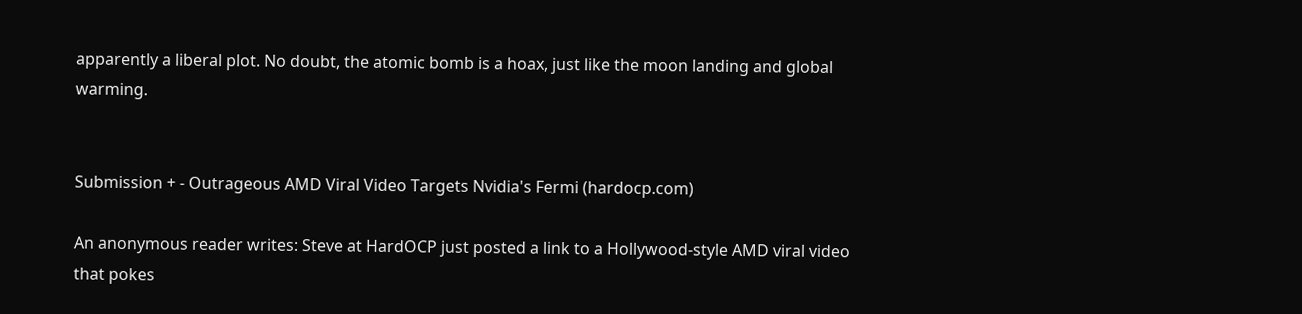apparently a liberal plot. No doubt, the atomic bomb is a hoax, just like the moon landing and global warming.


Submission + - Outrageous AMD Viral Video Targets Nvidia's Fermi (hardocp.com)

An anonymous reader writes: Steve at HardOCP just posted a link to a Hollywood-style AMD viral video that pokes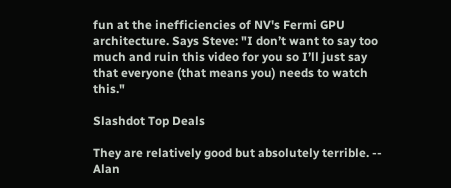fun at the inefficiencies of NV's Fermi GPU architecture. Says Steve: "I don’t want to say too much and ruin this video for you so I’ll just say that everyone (that means you) needs to watch this."

Slashdot Top Deals

They are relatively good but absolutely terrible. -- Alan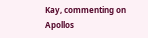Kay, commenting on Apollos